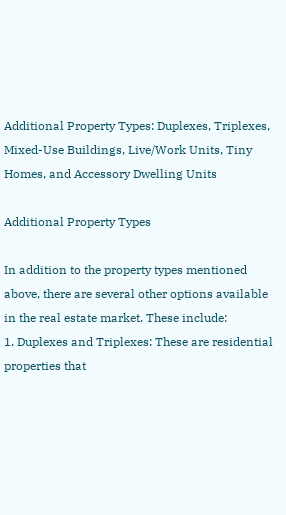Additional Property Types: Duplexes, Triplexes, Mixed-Use Buildings, Live/Work Units, Tiny Homes, and Accessory Dwelling Units

Additional Property Types

In addition to the property types mentioned above, there are several other options available in the real estate market. These include:
1. Duplexes and Triplexes: These are residential properties that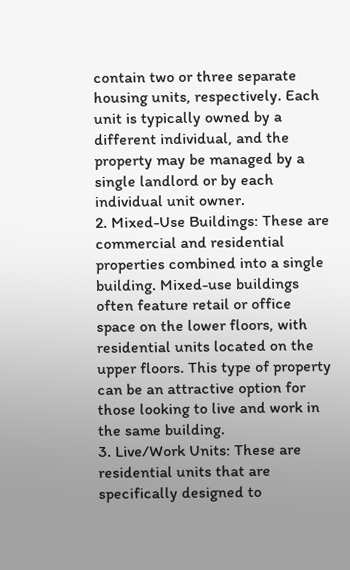contain two or three separate housing units, respectively. Each unit is typically owned by a different individual, and the property may be managed by a single landlord or by each individual unit owner.
2. Mixed-Use Buildings: These are commercial and residential properties combined into a single building. Mixed-use buildings often feature retail or office space on the lower floors, with residential units located on the upper floors. This type of property can be an attractive option for those looking to live and work in the same building.
3. Live/Work Units: These are residential units that are specifically designed to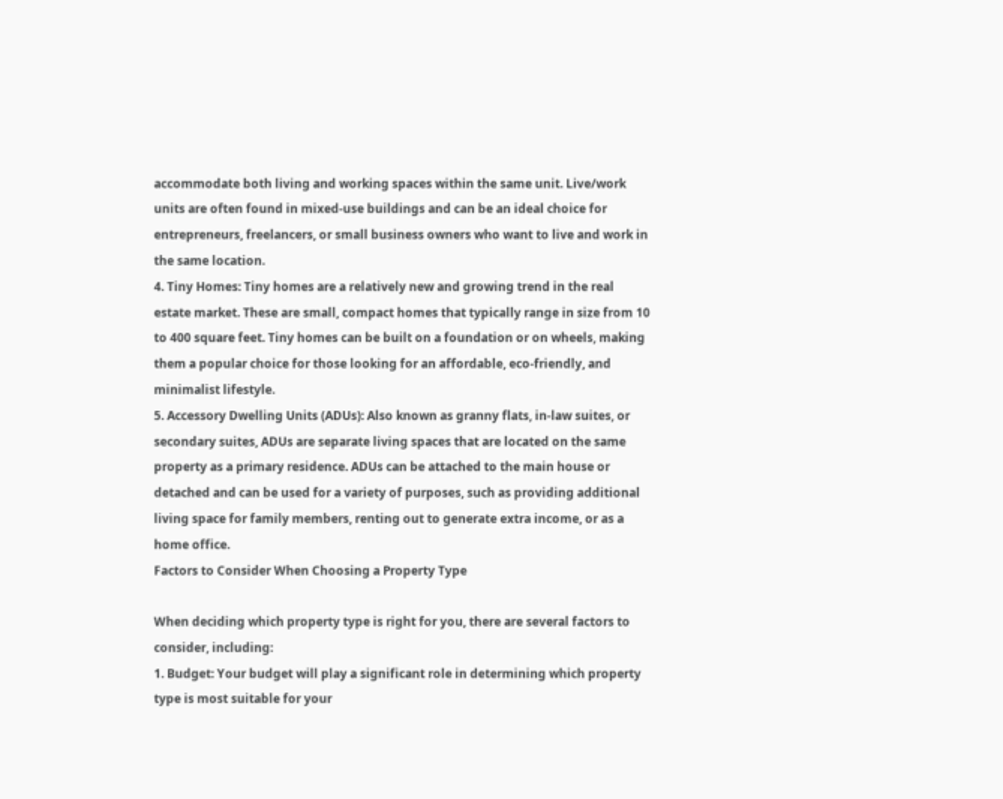accommodate both living and working spaces within the same unit. Live/work units are often found in mixed-use buildings and can be an ideal choice for entrepreneurs, freelancers, or small business owners who want to live and work in the same location.
4. Tiny Homes: Tiny homes are a relatively new and growing trend in the real estate market. These are small, compact homes that typically range in size from 10 to 400 square feet. Tiny homes can be built on a foundation or on wheels, making them a popular choice for those looking for an affordable, eco-friendly, and minimalist lifestyle.
5. Accessory Dwelling Units (ADUs): Also known as granny flats, in-law suites, or secondary suites, ADUs are separate living spaces that are located on the same property as a primary residence. ADUs can be attached to the main house or detached and can be used for a variety of purposes, such as providing additional living space for family members, renting out to generate extra income, or as a home office.
Factors to Consider When Choosing a Property Type

When deciding which property type is right for you, there are several factors to consider, including:
1. Budget: Your budget will play a significant role in determining which property type is most suitable for your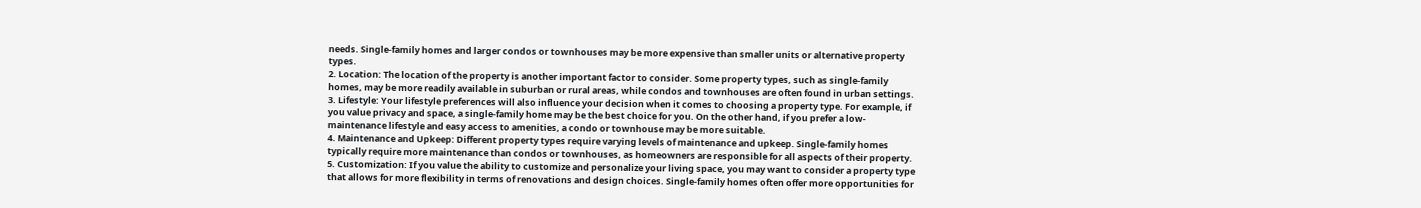needs. Single-family homes and larger condos or townhouses may be more expensive than smaller units or alternative property types.
2. Location: The location of the property is another important factor to consider. Some property types, such as single-family homes, may be more readily available in suburban or rural areas, while condos and townhouses are often found in urban settings.
3. Lifestyle: Your lifestyle preferences will also influence your decision when it comes to choosing a property type. For example, if you value privacy and space, a single-family home may be the best choice for you. On the other hand, if you prefer a low-maintenance lifestyle and easy access to amenities, a condo or townhouse may be more suitable.
4. Maintenance and Upkeep: Different property types require varying levels of maintenance and upkeep. Single-family homes typically require more maintenance than condos or townhouses, as homeowners are responsible for all aspects of their property.
5. Customization: If you value the ability to customize and personalize your living space, you may want to consider a property type that allows for more flexibility in terms of renovations and design choices. Single-family homes often offer more opportunities for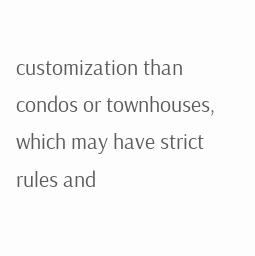customization than condos or townhouses, which may have strict rules and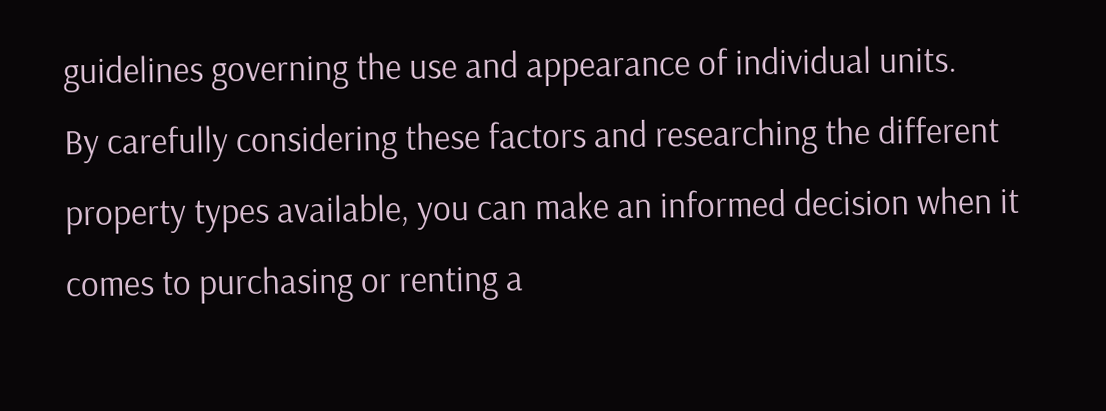guidelines governing the use and appearance of individual units.
By carefully considering these factors and researching the different property types available, you can make an informed decision when it comes to purchasing or renting a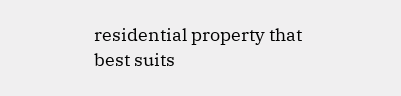residential property that best suits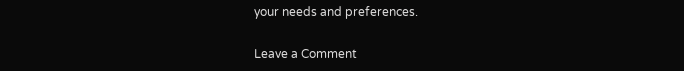your needs and preferences.

Leave a Comment